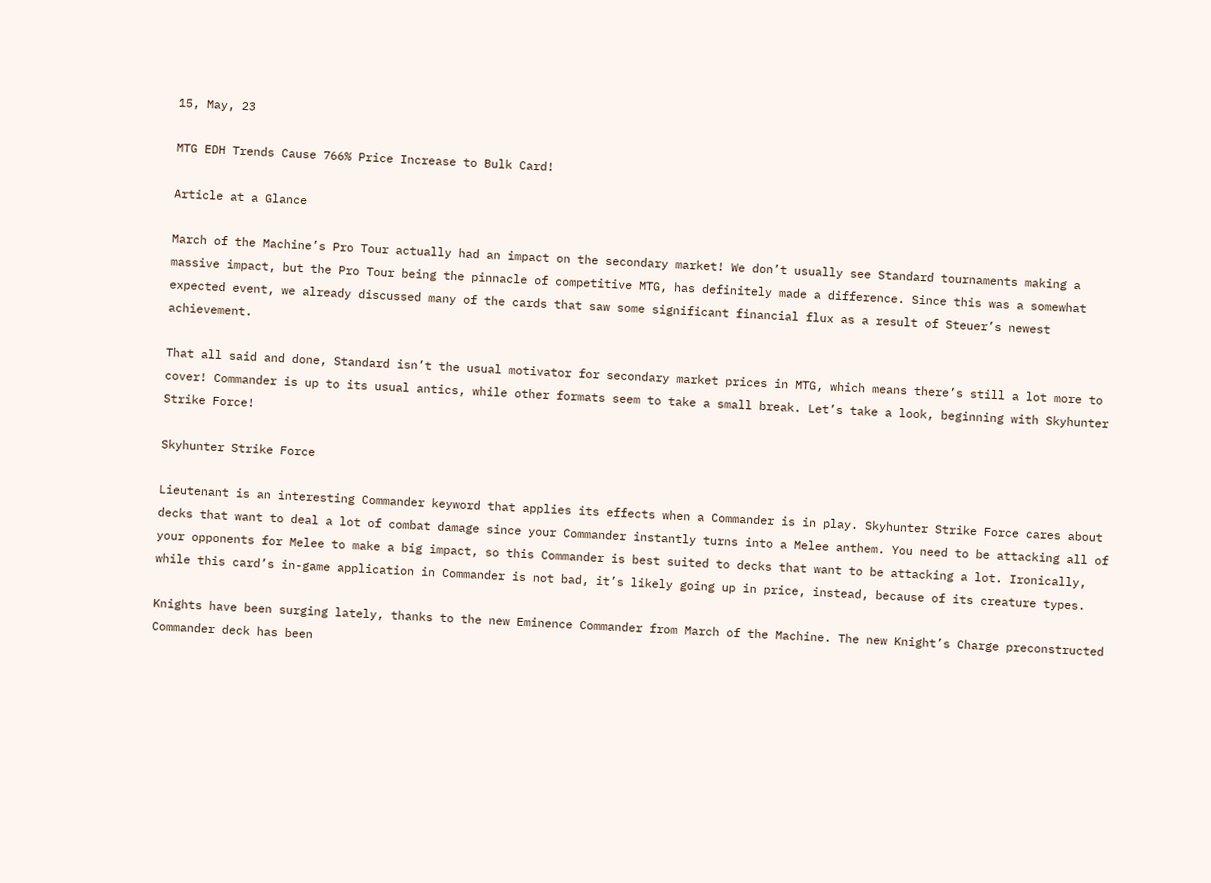15, May, 23

MTG EDH Trends Cause 766% Price Increase to Bulk Card!

Article at a Glance

March of the Machine’s Pro Tour actually had an impact on the secondary market! We don’t usually see Standard tournaments making a massive impact, but the Pro Tour being the pinnacle of competitive MTG, has definitely made a difference. Since this was a somewhat expected event, we already discussed many of the cards that saw some significant financial flux as a result of Steuer’s newest achievement.

That all said and done, Standard isn’t the usual motivator for secondary market prices in MTG, which means there’s still a lot more to cover! Commander is up to its usual antics, while other formats seem to take a small break. Let’s take a look, beginning with Skyhunter Strike Force!

Skyhunter Strike Force

Lieutenant is an interesting Commander keyword that applies its effects when a Commander is in play. Skyhunter Strike Force cares about decks that want to deal a lot of combat damage since your Commander instantly turns into a Melee anthem. You need to be attacking all of your opponents for Melee to make a big impact, so this Commander is best suited to decks that want to be attacking a lot. Ironically, while this card’s in-game application in Commander is not bad, it’s likely going up in price, instead, because of its creature types.

Knights have been surging lately, thanks to the new Eminence Commander from March of the Machine. The new Knight’s Charge preconstructed Commander deck has been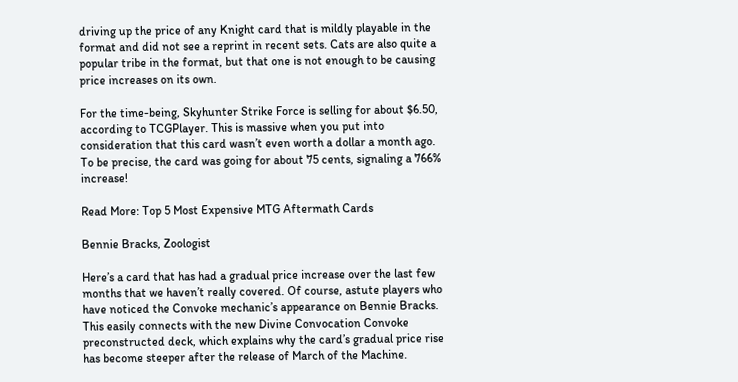driving up the price of any Knight card that is mildly playable in the format and did not see a reprint in recent sets. Cats are also quite a popular tribe in the format, but that one is not enough to be causing price increases on its own.

For the time-being, Skyhunter Strike Force is selling for about $6.50, according to TCGPlayer. This is massive when you put into consideration that this card wasn’t even worth a dollar a month ago. To be precise, the card was going for about 75 cents, signaling a 766% increase!

Read More: Top 5 Most Expensive MTG Aftermath Cards

Bennie Bracks, Zoologist

Here’s a card that has had a gradual price increase over the last few months that we haven’t really covered. Of course, astute players who have noticed the Convoke mechanic’s appearance on Bennie Bracks. This easily connects with the new Divine Convocation Convoke preconstructed deck, which explains why the card’s gradual price rise has become steeper after the release of March of the Machine.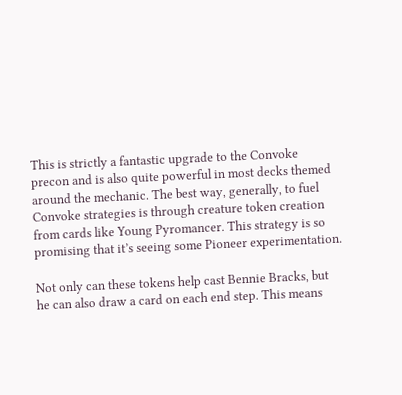This is strictly a fantastic upgrade to the Convoke precon and is also quite powerful in most decks themed around the mechanic. The best way, generally, to fuel Convoke strategies is through creature token creation from cards like Young Pyromancer. This strategy is so promising that it’s seeing some Pioneer experimentation.

Not only can these tokens help cast Bennie Bracks, but he can also draw a card on each end step. This means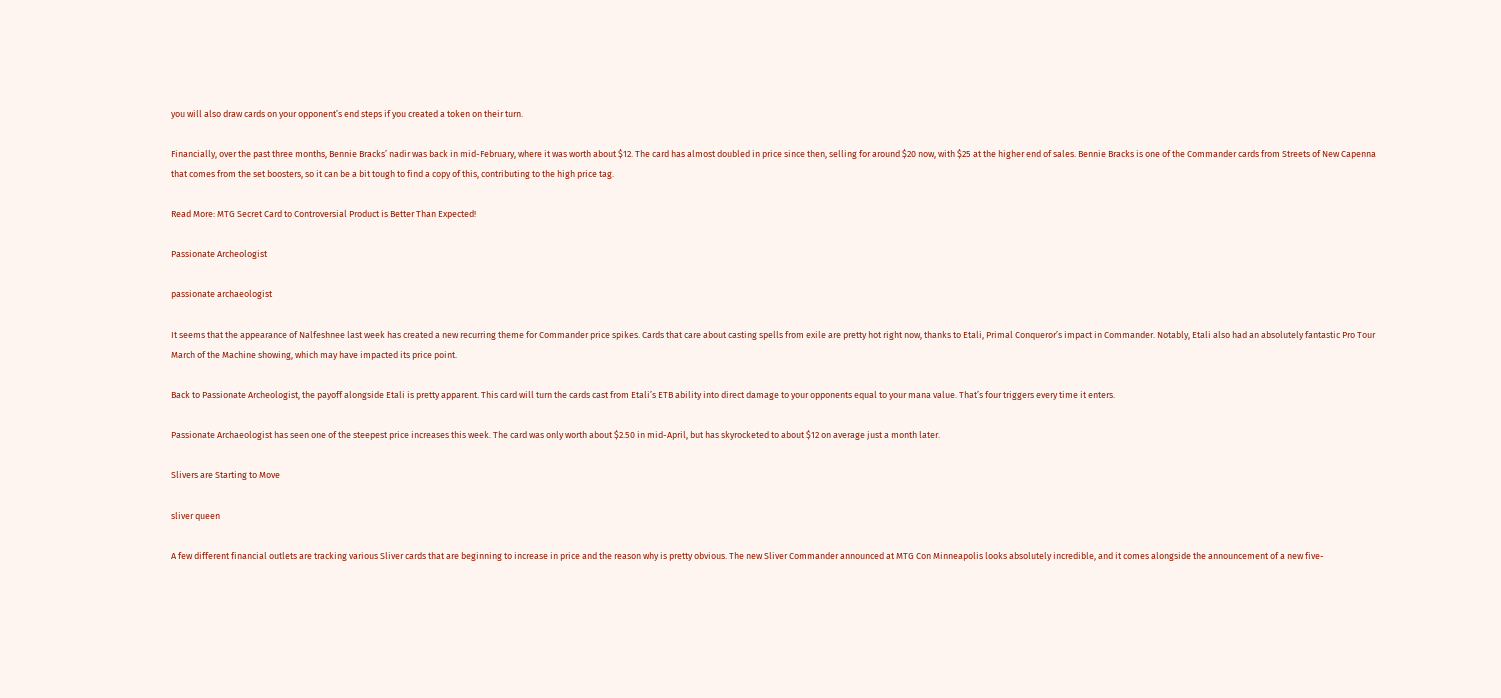you will also draw cards on your opponent’s end steps if you created a token on their turn.

Financially, over the past three months, Bennie Bracks’ nadir was back in mid-February, where it was worth about $12. The card has almost doubled in price since then, selling for around $20 now, with $25 at the higher end of sales. Bennie Bracks is one of the Commander cards from Streets of New Capenna that comes from the set boosters, so it can be a bit tough to find a copy of this, contributing to the high price tag.

Read More: MTG Secret Card to Controversial Product is Better Than Expected!

Passionate Archeologist

passionate archaeologist

It seems that the appearance of Nalfeshnee last week has created a new recurring theme for Commander price spikes. Cards that care about casting spells from exile are pretty hot right now, thanks to Etali, Primal Conqueror’s impact in Commander. Notably, Etali also had an absolutely fantastic Pro Tour March of the Machine showing, which may have impacted its price point.

Back to Passionate Archeologist, the payoff alongside Etali is pretty apparent. This card will turn the cards cast from Etali’s ETB ability into direct damage to your opponents equal to your mana value. That’s four triggers every time it enters.

Passionate Archaeologist has seen one of the steepest price increases this week. The card was only worth about $2.50 in mid-April, but has skyrocketed to about $12 on average just a month later.

Slivers are Starting to Move

sliver queen

A few different financial outlets are tracking various Sliver cards that are beginning to increase in price and the reason why is pretty obvious. The new Sliver Commander announced at MTG Con Minneapolis looks absolutely incredible, and it comes alongside the announcement of a new five-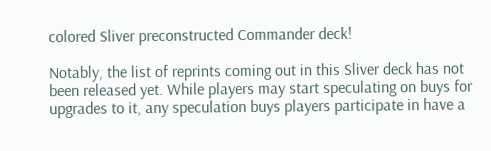colored Sliver preconstructed Commander deck!

Notably, the list of reprints coming out in this Sliver deck has not been released yet. While players may start speculating on buys for upgrades to it, any speculation buys players participate in have a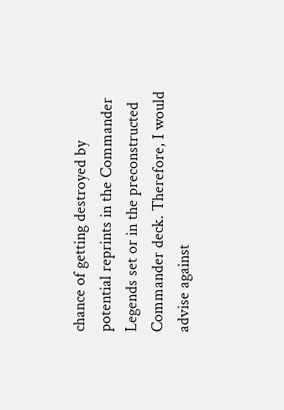chance of getting destroyed by potential reprints in the Commander Legends set or in the preconstructed Commander deck. Therefore, I would advise against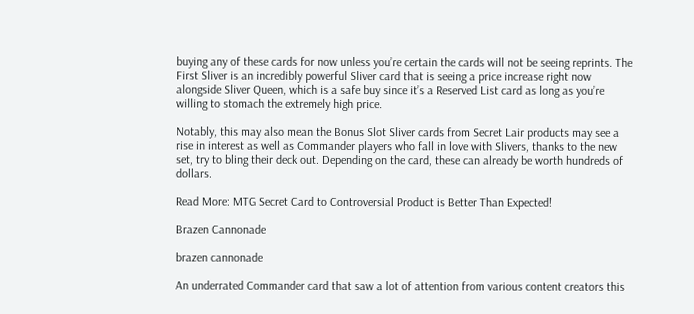buying any of these cards for now unless you’re certain the cards will not be seeing reprints. The First Sliver is an incredibly powerful Sliver card that is seeing a price increase right now alongside Sliver Queen, which is a safe buy since it’s a Reserved List card as long as you’re willing to stomach the extremely high price.

Notably, this may also mean the Bonus Slot Sliver cards from Secret Lair products may see a rise in interest as well as Commander players who fall in love with Slivers, thanks to the new set, try to bling their deck out. Depending on the card, these can already be worth hundreds of dollars.

Read More: MTG Secret Card to Controversial Product is Better Than Expected!

Brazen Cannonade

brazen cannonade

An underrated Commander card that saw a lot of attention from various content creators this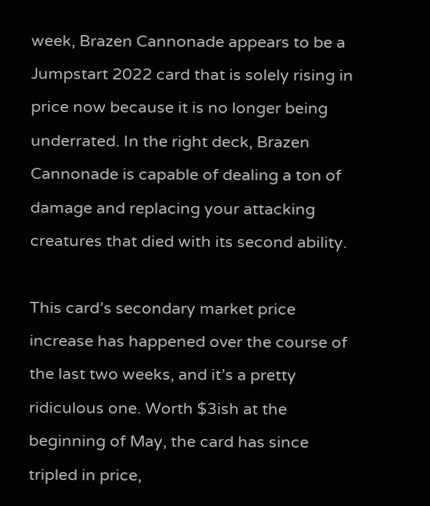week, Brazen Cannonade appears to be a Jumpstart 2022 card that is solely rising in price now because it is no longer being underrated. In the right deck, Brazen Cannonade is capable of dealing a ton of damage and replacing your attacking creatures that died with its second ability.

This card’s secondary market price increase has happened over the course of the last two weeks, and it’s a pretty ridiculous one. Worth $3ish at the beginning of May, the card has since tripled in price,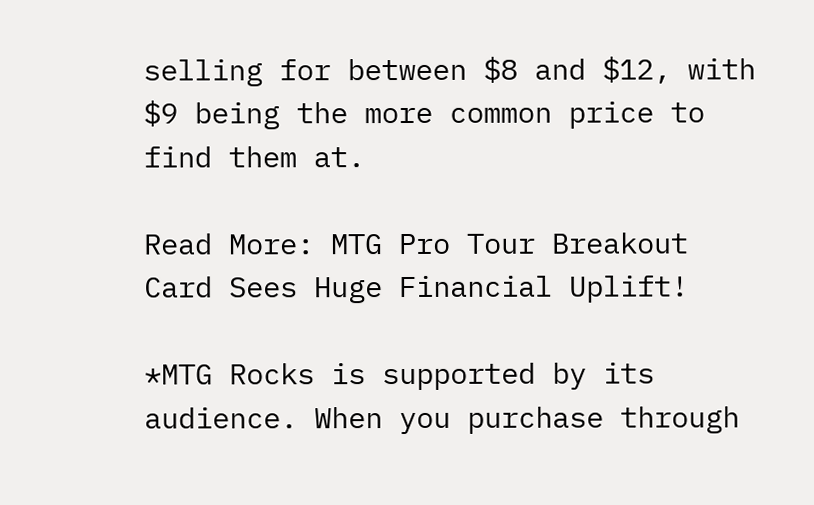selling for between $8 and $12, with $9 being the more common price to find them at.

Read More: MTG Pro Tour Breakout Card Sees Huge Financial Uplift!

*MTG Rocks is supported by its audience. When you purchase through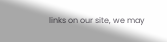links on our site, we may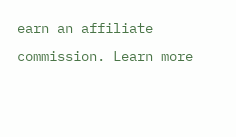earn an affiliate commission. Learn more